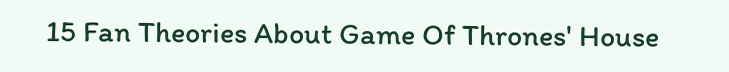15 Fan Theories About Game Of Thrones' House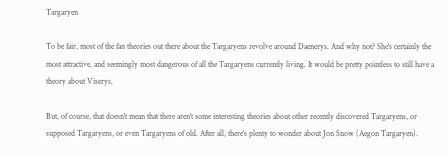Targaryen

To be fair, most of the fan theories out there about the Targaryens revolve around Daenerys. And why not? She's certainly the most attractive, and seemingly most dangerous of all the Targaryens currently living. It would be pretty pointless to still have a theory about Viserys.

But, of course, that doesn't mean that there aren't some interesting theories about other recently discovered Targaryens, or supposed Targaryens, or even Targaryens of old. After all, there's plenty to wonder about Jon Snow (Aegon Targaryen).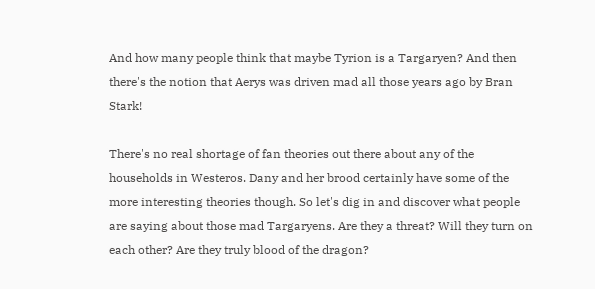And how many people think that maybe Tyrion is a Targaryen? And then there's the notion that Aerys was driven mad all those years ago by Bran Stark!

There's no real shortage of fan theories out there about any of the households in Westeros. Dany and her brood certainly have some of the more interesting theories though. So let's dig in and discover what people are saying about those mad Targaryens. Are they a threat? Will they turn on each other? Are they truly blood of the dragon?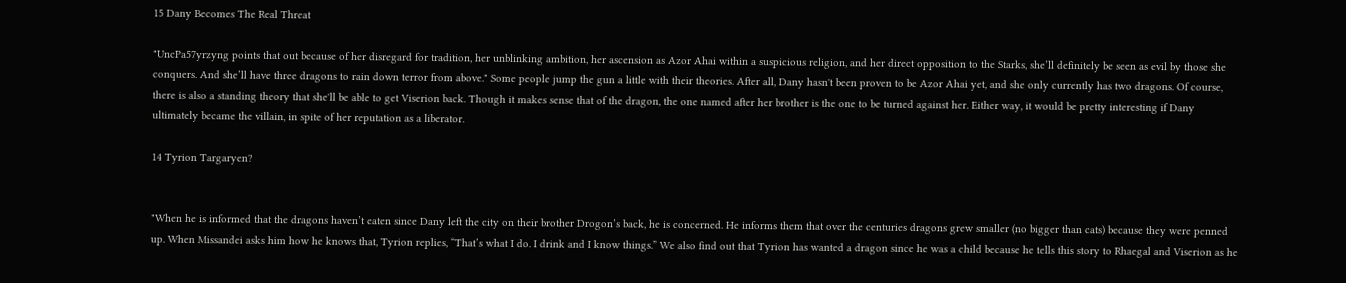15 Dany Becomes The Real Threat

"UncPa57yrzyng points that out because of her disregard for tradition, her unblinking ambition, her ascension as Azor Ahai within a suspicious religion, and her direct opposition to the Starks, she’ll definitely be seen as evil by those she conquers. And she’ll have three dragons to rain down terror from above." Some people jump the gun a little with their theories. After all, Dany hasn't been proven to be Azor Ahai yet, and she only currently has two dragons. Of course, there is also a standing theory that she'll be able to get Viserion back. Though it makes sense that of the dragon, the one named after her brother is the one to be turned against her. Either way, it would be pretty interesting if Dany ultimately became the villain, in spite of her reputation as a liberator.

14 Tyrion Targaryen?


"When he is informed that the dragons haven’t eaten since Dany left the city on their brother Drogon’s back, he is concerned. He informs them that over the centuries dragons grew smaller (no bigger than cats) because they were penned up. When Missandei asks him how he knows that, Tyrion replies, “That’s what I do. I drink and I know things.” We also find out that Tyrion has wanted a dragon since he was a child because he tells this story to Rhaegal and Viserion as he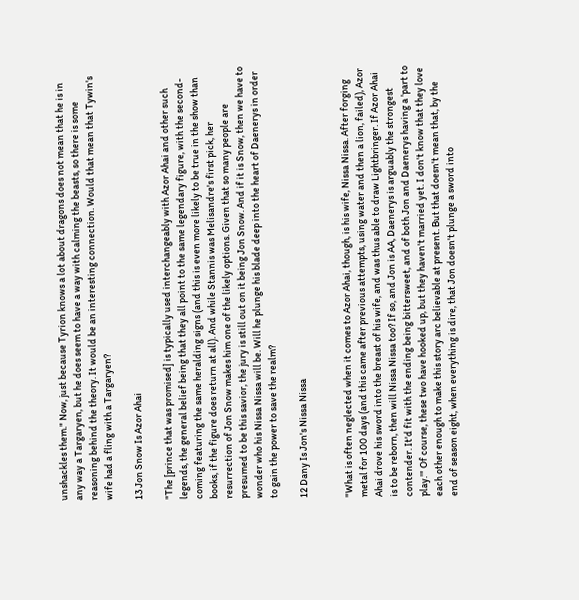unshackles them." Now, just because Tyrion knows a lot about dragons does not mean that he is in any way a Targaryen, but he does seem to have a way with calming the beasts, so there is some reasoning behind the theory. It would be an interesting connection. Would that mean that Tywin's wife had a fling with a Targaryen?

13 Jon Snow Is Azor Ahai

"The [prince that was promised] is typically used interchangeably with Azor Ahai and other such legends, the general belief being that they all point to the same legendary figure, with the second-coming featuring the same heralding signs (and this is even more likely to be true in the show than books, if the figure does return at all). And while Stannis was Melisandre's first pick, her resurrection of Jon Snow makes him one of the likely options. Given that so many people are presumed to be this savior, the jury is still out on it being Jon Snow. And if it is Snow, then we have to wonder who his Nissa Nissa will be. Will he plunge his blade deep into the heart of Daenerys in order to gain the power to save the realm?

12 Dany Is Jon's Nissa Nissa


"What is often neglected when it comes to Azor Ahai, though, is his wife, Nissa Nissa. After forging metal for 100 days (and this came after previous attempts, using water and then a lion, failed), Azor Ahai drove his sword into the breast of his wife, and was thus able to draw Lightbringer. If Azor Ahai is to be reborn, then will Nissa Nissa too? If so, and Jon is AA, Daenerys is arguably the strongest contender. It'd fit with the ending being bittersweet, and of both Jon and Daenerys having a 'part to play.'" Of course, these two have hooked up, but they haven't married yet. I don't know that they love each other enough to make this story arc believable at present. But that doesn't mean that, by the end of season eight, when everything is dire, that Jon doesn't plunge a sword into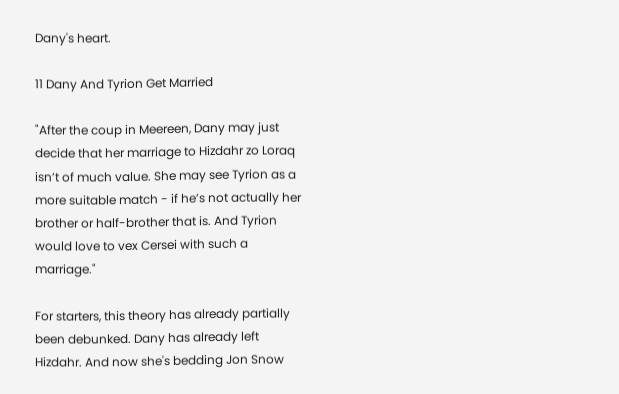Dany's heart.

11 Dany And Tyrion Get Married

"After the coup in Meereen, Dany may just decide that her marriage to Hizdahr zo Loraq isn’t of much value. She may see Tyrion as a more suitable match - if he’s not actually her brother or half-brother that is. And Tyrion would love to vex Cersei with such a marriage."

For starters, this theory has already partially been debunked. Dany has already left Hizdahr. And now she's bedding Jon Snow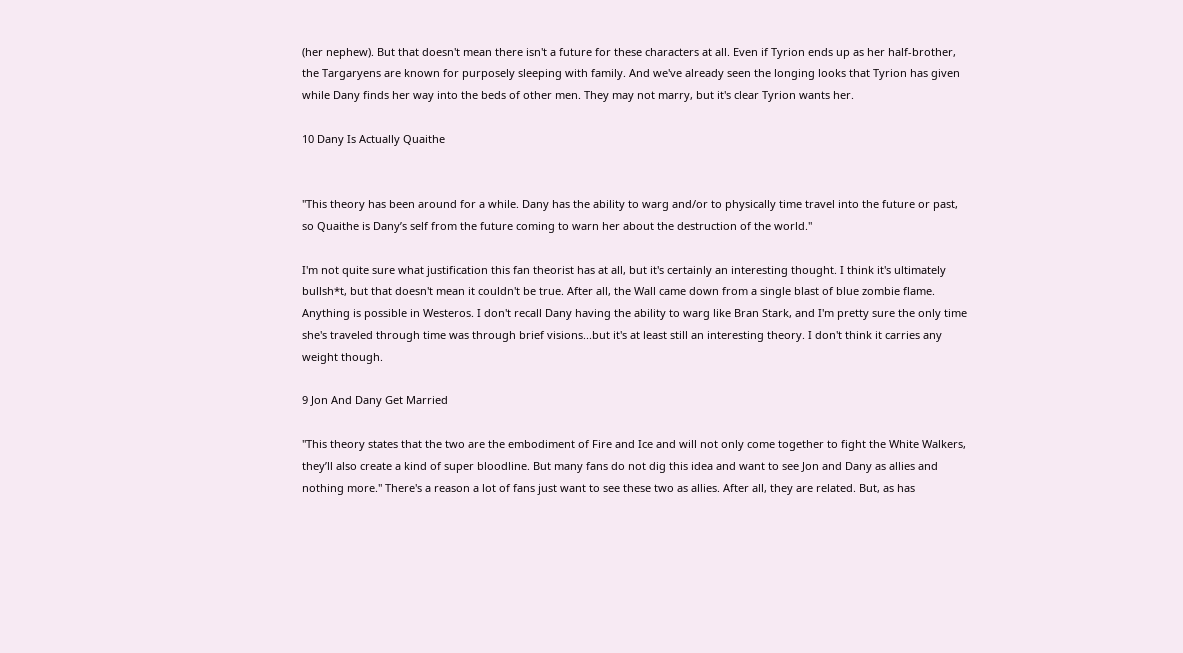(her nephew). But that doesn't mean there isn't a future for these characters at all. Even if Tyrion ends up as her half-brother, the Targaryens are known for purposely sleeping with family. And we've already seen the longing looks that Tyrion has given while Dany finds her way into the beds of other men. They may not marry, but it's clear Tyrion wants her.

10 Dany Is Actually Quaithe


"This theory has been around for a while. Dany has the ability to warg and/or to physically time travel into the future or past, so Quaithe is Dany’s self from the future coming to warn her about the destruction of the world."

I'm not quite sure what justification this fan theorist has at all, but it's certainly an interesting thought. I think it's ultimately bullsh*t, but that doesn't mean it couldn't be true. After all, the Wall came down from a single blast of blue zombie flame. Anything is possible in Westeros. I don't recall Dany having the ability to warg like Bran Stark, and I'm pretty sure the only time she's traveled through time was through brief visions...but it's at least still an interesting theory. I don't think it carries any weight though.

9 Jon And Dany Get Married

"This theory states that the two are the embodiment of Fire and Ice and will not only come together to fight the White Walkers, they’ll also create a kind of super bloodline. But many fans do not dig this idea and want to see Jon and Dany as allies and nothing more." There's a reason a lot of fans just want to see these two as allies. After all, they are related. But, as has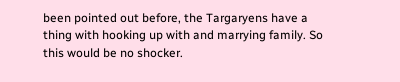been pointed out before, the Targaryens have a thing with hooking up with and marrying family. So this would be no shocker.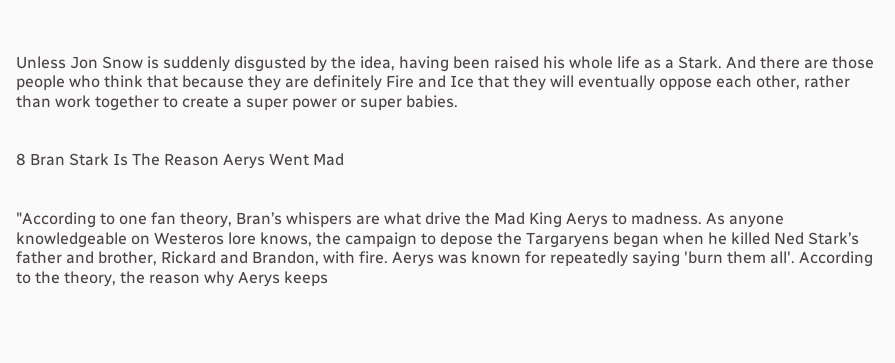Unless Jon Snow is suddenly disgusted by the idea, having been raised his whole life as a Stark. And there are those people who think that because they are definitely Fire and Ice that they will eventually oppose each other, rather than work together to create a super power or super babies.


8 Bran Stark Is The Reason Aerys Went Mad


"According to one fan theory, Bran’s whispers are what drive the Mad King Aerys to madness. As anyone knowledgeable on Westeros lore knows, the campaign to depose the Targaryens began when he killed Ned Stark’s father and brother, Rickard and Brandon, with fire. Aerys was known for repeatedly saying 'burn them all'. According to the theory, the reason why Aerys keeps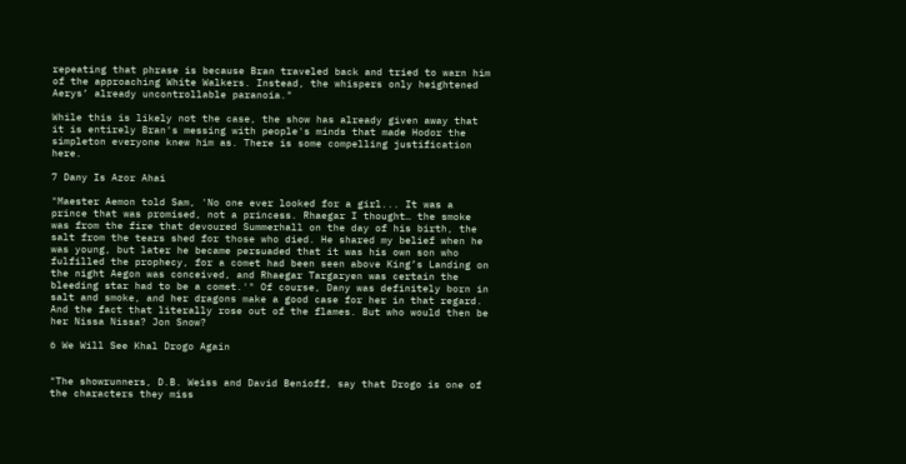repeating that phrase is because Bran traveled back and tried to warn him of the approaching White Walkers. Instead, the whispers only heightened Aerys’ already uncontrollable paranoia."

While this is likely not the case, the show has already given away that it is entirely Bran's messing with people's minds that made Hodor the simpleton everyone knew him as. There is some compelling justification here.

7 Dany Is Azor Ahai

"Maester Aemon told Sam, 'No one ever looked for a girl... It was a prince that was promised, not a princess. Rhaegar I thought… the smoke was from the fire that devoured Summerhall on the day of his birth, the salt from the tears shed for those who died. He shared my belief when he was young, but later he became persuaded that it was his own son who fulfilled the prophecy, for a comet had been seen above King’s Landing on the night Aegon was conceived, and Rhaegar Targaryen was certain the bleeding star had to be a comet.'" Of course, Dany was definitely born in salt and smoke, and her dragons make a good case for her in that regard. And the fact that literally rose out of the flames. But who would then be her Nissa Nissa? Jon Snow?

6 We Will See Khal Drogo Again


"The showrunners, D.B. Weiss and David Benioff, say that Drogo is one of the characters they miss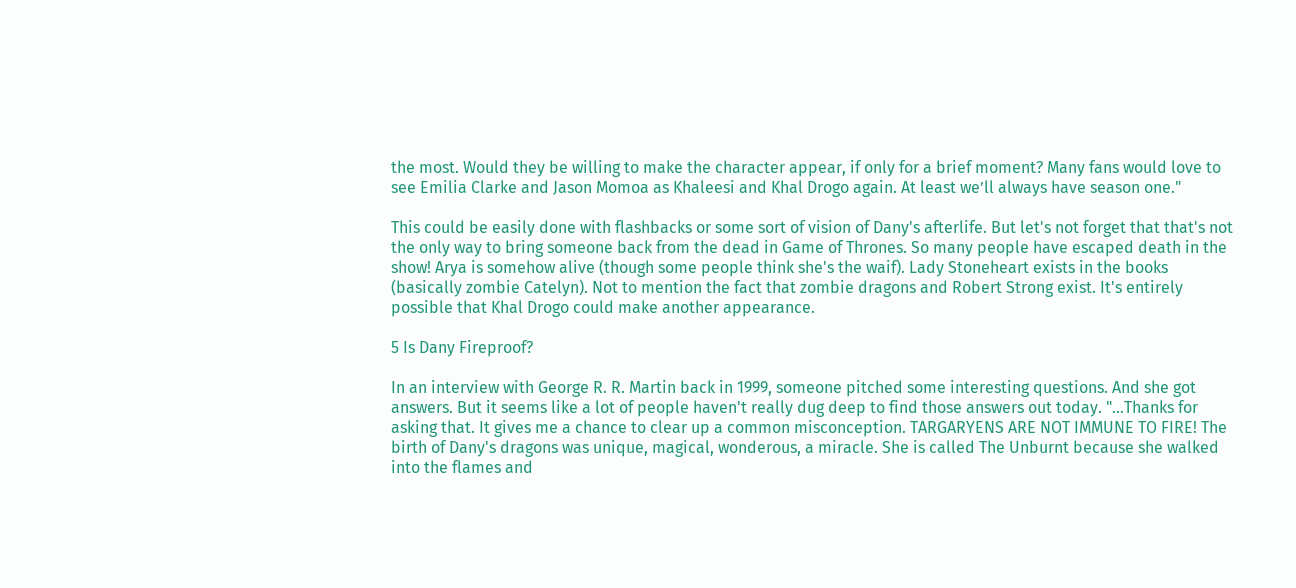the most. Would they be willing to make the character appear, if only for a brief moment? Many fans would love to see Emilia Clarke and Jason Momoa as Khaleesi and Khal Drogo again. At least we’ll always have season one."

This could be easily done with flashbacks or some sort of vision of Dany's afterlife. But let's not forget that that's not the only way to bring someone back from the dead in Game of Thrones. So many people have escaped death in the show! Arya is somehow alive (though some people think she's the waif). Lady Stoneheart exists in the books (basically zombie Catelyn). Not to mention the fact that zombie dragons and Robert Strong exist. It's entirely possible that Khal Drogo could make another appearance.

5 Is Dany Fireproof?

In an interview with George R. R. Martin back in 1999, someone pitched some interesting questions. And she got answers. But it seems like a lot of people haven't really dug deep to find those answers out today. "...Thanks for asking that. It gives me a chance to clear up a common misconception. TARGARYENS ARE NOT IMMUNE TO FIRE! The birth of Dany's dragons was unique, magical, wonderous, a miracle. She is called The Unburnt because she walked into the flames and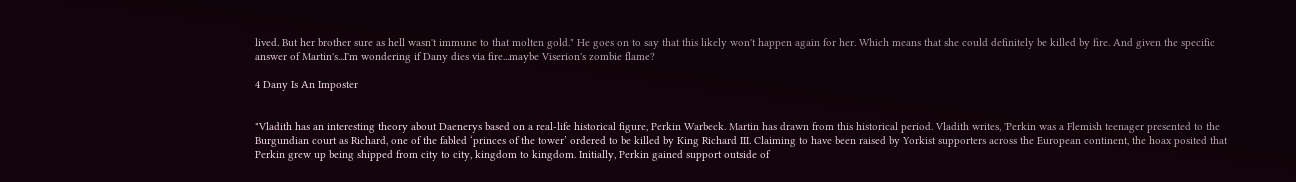lived. But her brother sure as hell wasn't immune to that molten gold." He goes on to say that this likely won't happen again for her. Which means that she could definitely be killed by fire. And given the specific answer of Martin's...I'm wondering if Dany dies via fire...maybe Viserion's zombie flame?

4 Dany Is An Imposter


"Vladith has an interesting theory about Daenerys based on a real-life historical figure, Perkin Warbeck. Martin has drawn from this historical period. Vladith writes, 'Perkin was a Flemish teenager presented to the Burgundian court as Richard, one of the fabled ‘princes of the tower’ ordered to be killed by King Richard III. Claiming to have been raised by Yorkist supporters across the European continent, the hoax posited that Perkin grew up being shipped from city to city, kingdom to kingdom. Initially, Perkin gained support outside of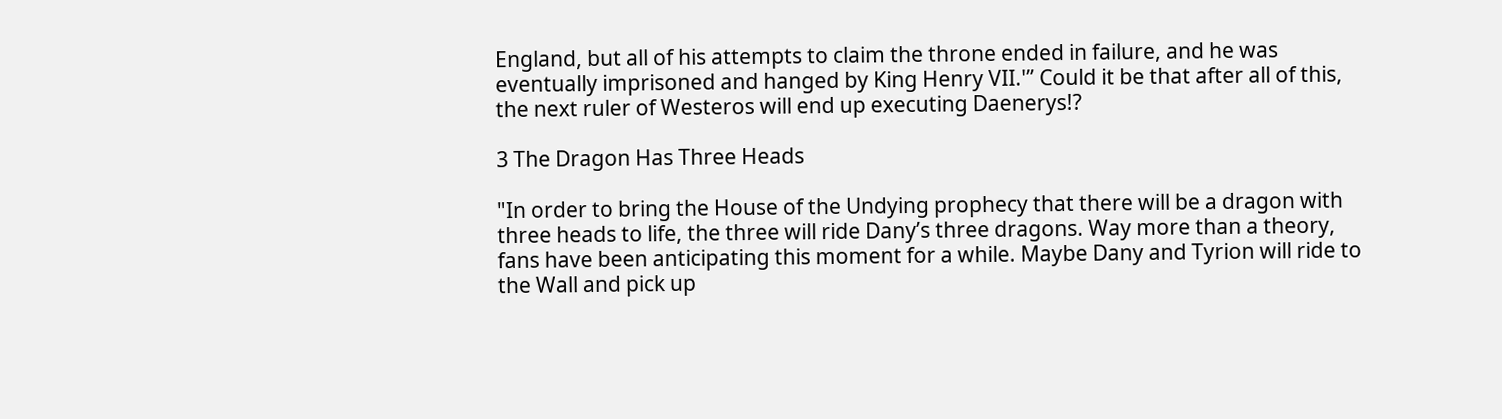England, but all of his attempts to claim the throne ended in failure, and he was eventually imprisoned and hanged by King Henry VII.'” Could it be that after all of this, the next ruler of Westeros will end up executing Daenerys!?

3 The Dragon Has Three Heads

"In order to bring the House of the Undying prophecy that there will be a dragon with three heads to life, the three will ride Dany’s three dragons. Way more than a theory, fans have been anticipating this moment for a while. Maybe Dany and Tyrion will ride to the Wall and pick up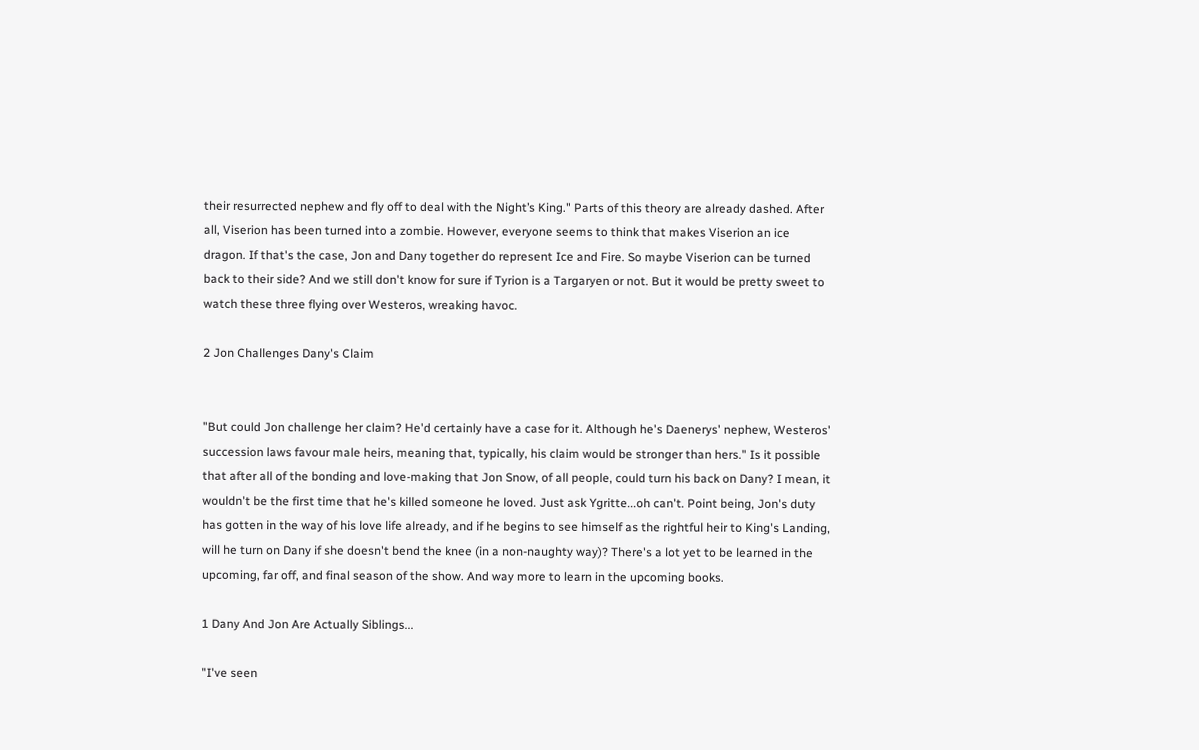their resurrected nephew and fly off to deal with the Night’s King." Parts of this theory are already dashed. After all, Viserion has been turned into a zombie. However, everyone seems to think that makes Viserion an ice dragon. If that's the case, Jon and Dany together do represent Ice and Fire. So maybe Viserion can be turned back to their side? And we still don't know for sure if Tyrion is a Targaryen or not. But it would be pretty sweet to watch these three flying over Westeros, wreaking havoc.

2 Jon Challenges Dany's Claim


"But could Jon challenge her claim? He'd certainly have a case for it. Although he's Daenerys' nephew, Westeros' succession laws favour male heirs, meaning that, typically, his claim would be stronger than hers." Is it possible that after all of the bonding and love-making that Jon Snow, of all people, could turn his back on Dany? I mean, it wouldn't be the first time that he's killed someone he loved. Just ask Ygritte...oh can't. Point being, Jon's duty has gotten in the way of his love life already, and if he begins to see himself as the rightful heir to King's Landing, will he turn on Dany if she doesn't bend the knee (in a non-naughty way)? There's a lot yet to be learned in the upcoming, far off, and final season of the show. And way more to learn in the upcoming books.

1 Dany And Jon Are Actually Siblings...

"I've seen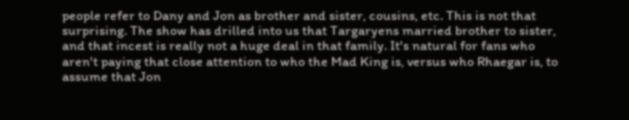people refer to Dany and Jon as brother and sister, cousins, etc. This is not that surprising. The show has drilled into us that Targaryens married brother to sister, and that incest is really not a huge deal in that family. It's natural for fans who aren't paying that close attention to who the Mad King is, versus who Rhaegar is, to assume that Jon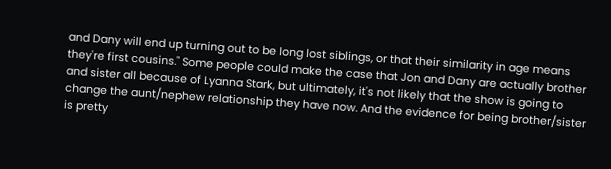and Dany will end up turning out to be long lost siblings, or that their similarity in age means they're first cousins." Some people could make the case that Jon and Dany are actually brother and sister all because of Lyanna Stark, but ultimately, it's not likely that the show is going to change the aunt/nephew relationship they have now. And the evidence for being brother/sister is pretty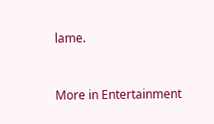lame.


More in Entertainment